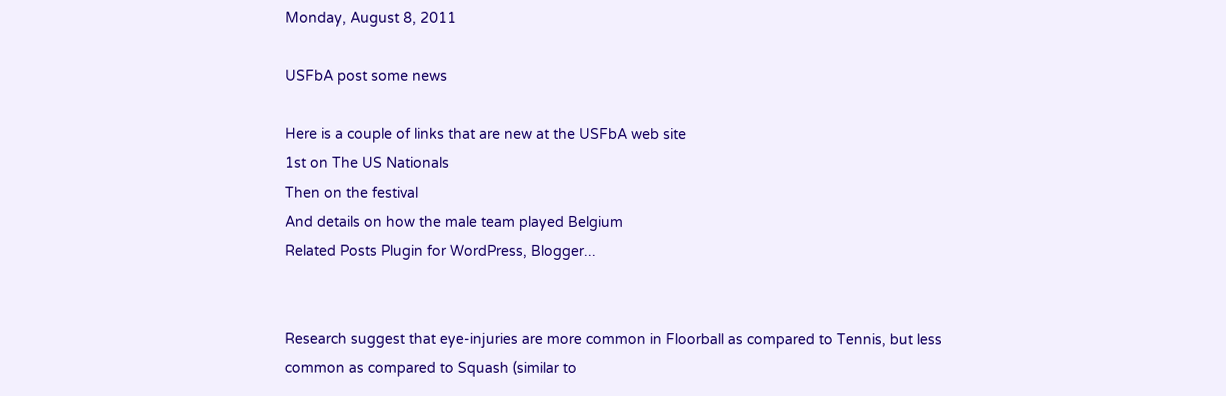Monday, August 8, 2011

USFbA post some news

Here is a couple of links that are new at the USFbA web site
1st on The US Nationals
Then on the festival
And details on how the male team played Belgium
Related Posts Plugin for WordPress, Blogger...


Research suggest that eye-injuries are more common in Floorball as compared to Tennis, but less common as compared to Squash (similar to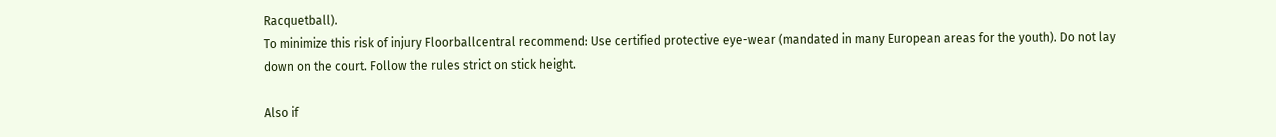Racquetball).
To minimize this risk of injury Floorballcentral recommend: Use certified protective eye-wear (mandated in many European areas for the youth). Do not lay down on the court. Follow the rules strict on stick height.

Also if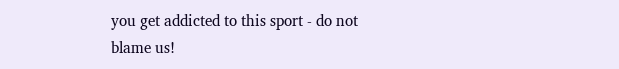you get addicted to this sport - do not blame us!